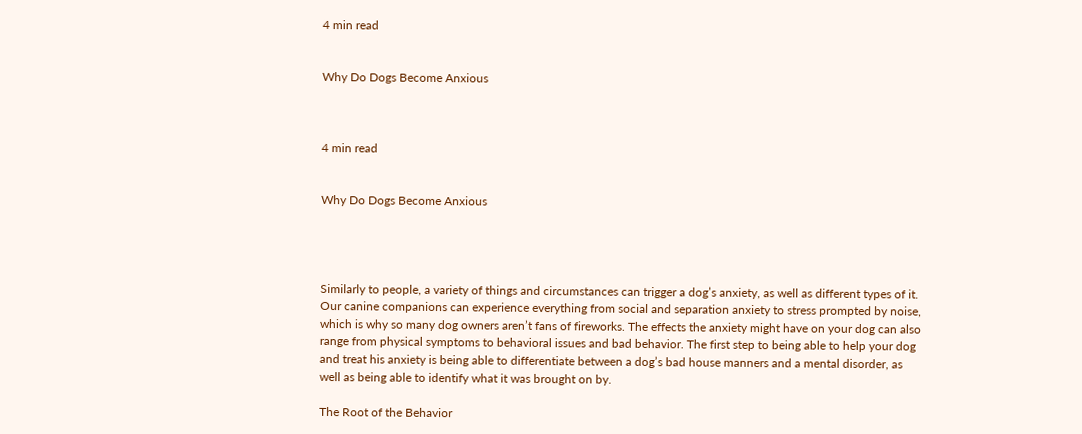4 min read


Why Do Dogs Become Anxious



4 min read


Why Do Dogs Become Anxious




Similarly to people, a variety of things and circumstances can trigger a dog’s anxiety, as well as different types of it. Our canine companions can experience everything from social and separation anxiety to stress prompted by noise, which is why so many dog owners aren’t fans of fireworks. The effects the anxiety might have on your dog can also range from physical symptoms to behavioral issues and bad behavior. The first step to being able to help your dog and treat his anxiety is being able to differentiate between a dog’s bad house manners and a mental disorder, as well as being able to identify what it was brought on by.

The Root of the Behavior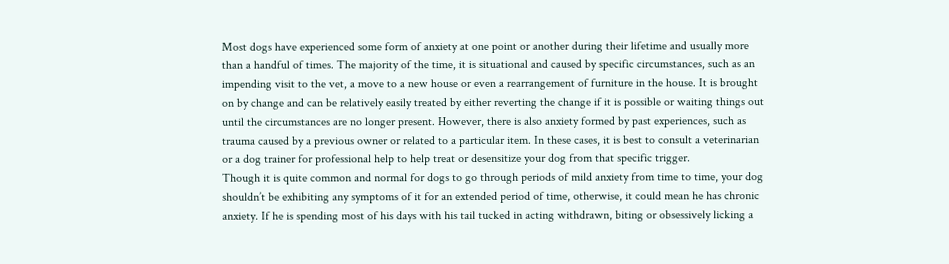Most dogs have experienced some form of anxiety at one point or another during their lifetime and usually more than a handful of times. The majority of the time, it is situational and caused by specific circumstances, such as an impending visit to the vet, a move to a new house or even a rearrangement of furniture in the house. It is brought on by change and can be relatively easily treated by either reverting the change if it is possible or waiting things out until the circumstances are no longer present. However, there is also anxiety formed by past experiences, such as trauma caused by a previous owner or related to a particular item. In these cases, it is best to consult a veterinarian or a dog trainer for professional help to help treat or desensitize your dog from that specific trigger.
Though it is quite common and normal for dogs to go through periods of mild anxiety from time to time, your dog shouldn’t be exhibiting any symptoms of it for an extended period of time, otherwise, it could mean he has chronic anxiety. If he is spending most of his days with his tail tucked in acting withdrawn, biting or obsessively licking a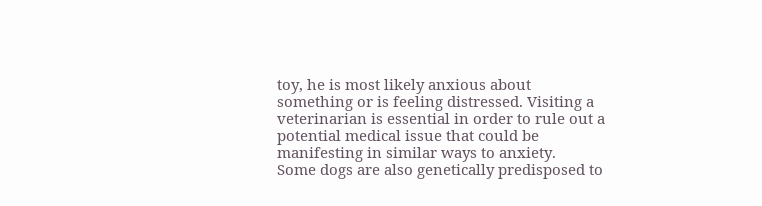toy, he is most likely anxious about something or is feeling distressed. Visiting a veterinarian is essential in order to rule out a potential medical issue that could be manifesting in similar ways to anxiety.
Some dogs are also genetically predisposed to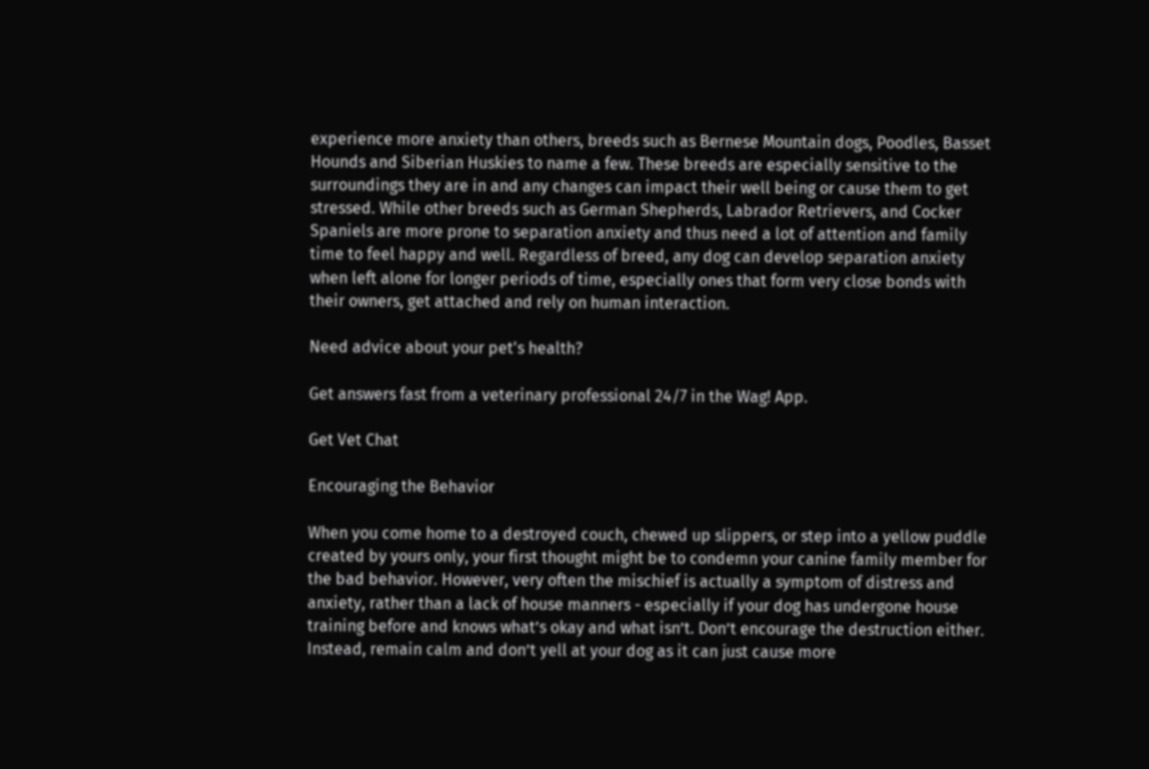experience more anxiety than others, breeds such as Bernese Mountain dogs, Poodles, Basset Hounds and Siberian Huskies to name a few. These breeds are especially sensitive to the surroundings they are in and any changes can impact their well being or cause them to get stressed. While other breeds such as German Shepherds, Labrador Retrievers, and Cocker Spaniels are more prone to separation anxiety and thus need a lot of attention and family time to feel happy and well. Regardless of breed, any dog can develop separation anxiety when left alone for longer periods of time, especially ones that form very close bonds with their owners, get attached and rely on human interaction.

Need advice about your pet's health?

Get answers fast from a veterinary professional 24/7 in the Wag! App.

Get Vet Chat

Encouraging the Behavior

When you come home to a destroyed couch, chewed up slippers, or step into a yellow puddle created by yours only, your first thought might be to condemn your canine family member for the bad behavior. However, very often the mischief is actually a symptom of distress and anxiety, rather than a lack of house manners - especially if your dog has undergone house training before and knows what’s okay and what isn’t. Don’t encourage the destruction either. Instead, remain calm and don’t yell at your dog as it can just cause more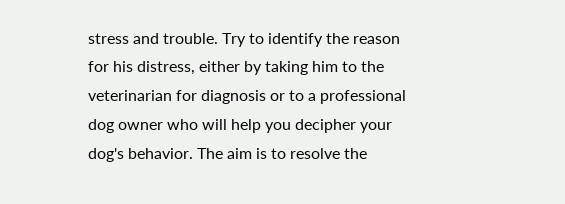stress and trouble. Try to identify the reason for his distress, either by taking him to the veterinarian for diagnosis or to a professional dog owner who will help you decipher your dog's behavior. The aim is to resolve the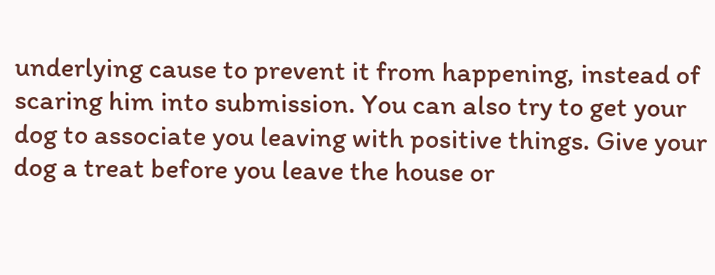underlying cause to prevent it from happening, instead of scaring him into submission. You can also try to get your dog to associate you leaving with positive things. Give your dog a treat before you leave the house or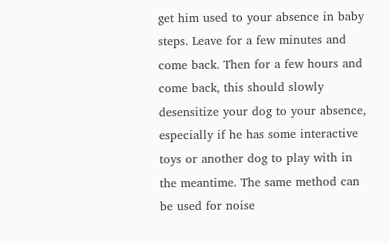get him used to your absence in baby steps. Leave for a few minutes and come back. Then for a few hours and come back, this should slowly desensitize your dog to your absence, especially if he has some interactive toys or another dog to play with in the meantime. The same method can be used for noise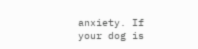anxiety. If your dog is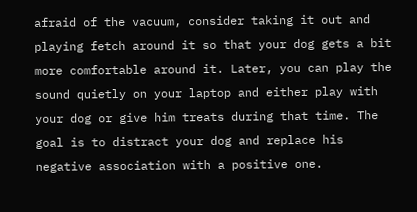afraid of the vacuum, consider taking it out and playing fetch around it so that your dog gets a bit more comfortable around it. Later, you can play the sound quietly on your laptop and either play with your dog or give him treats during that time. The goal is to distract your dog and replace his negative association with a positive one.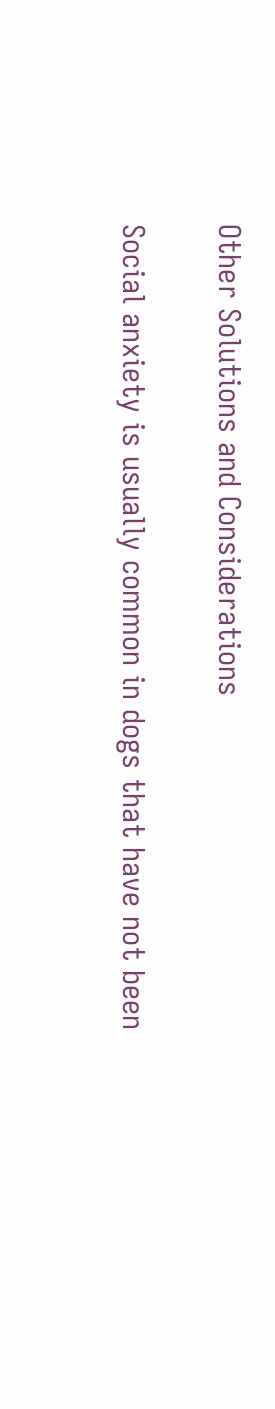Other Solutions and Considerations

Social anxiety is usually common in dogs that have not been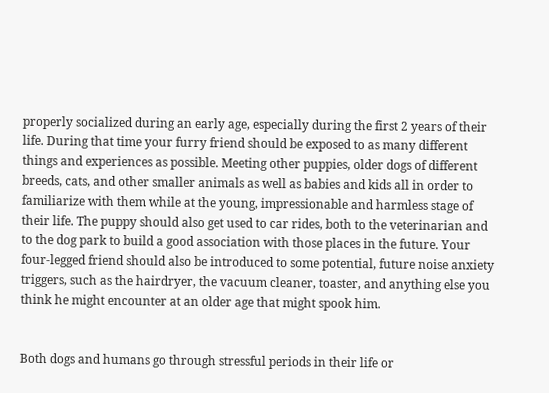properly socialized during an early age, especially during the first 2 years of their life. During that time your furry friend should be exposed to as many different things and experiences as possible. Meeting other puppies, older dogs of different breeds, cats, and other smaller animals as well as babies and kids all in order to familiarize with them while at the young, impressionable and harmless stage of their life. The puppy should also get used to car rides, both to the veterinarian and to the dog park to build a good association with those places in the future. Your four-legged friend should also be introduced to some potential, future noise anxiety triggers, such as the hairdryer, the vacuum cleaner, toaster, and anything else you think he might encounter at an older age that might spook him.


Both dogs and humans go through stressful periods in their life or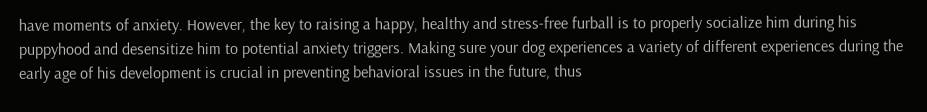have moments of anxiety. However, the key to raising a happy, healthy and stress-free furball is to properly socialize him during his puppyhood and desensitize him to potential anxiety triggers. Making sure your dog experiences a variety of different experiences during the early age of his development is crucial in preventing behavioral issues in the future, thus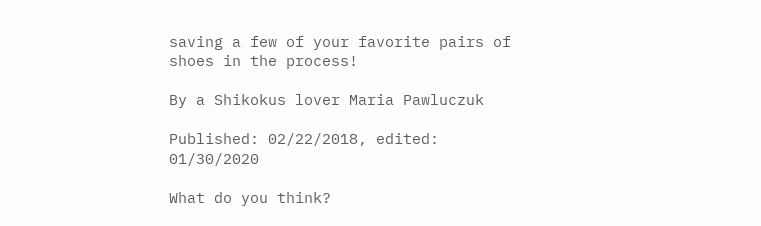saving a few of your favorite pairs of shoes in the process!

By a Shikokus lover Maria Pawluczuk

Published: 02/22/2018, edited: 01/30/2020

What do you think?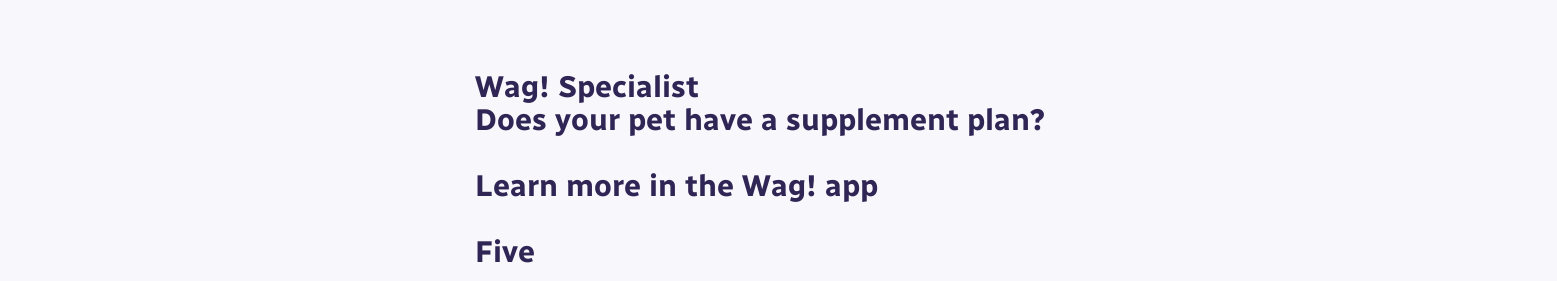Wag! Specialist
Does your pet have a supplement plan?

Learn more in the Wag! app

Five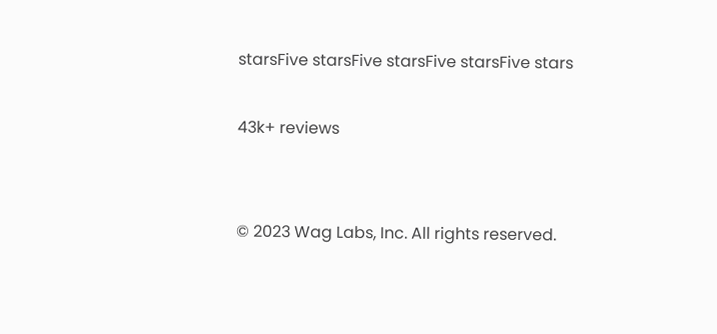starsFive starsFive starsFive starsFive stars

43k+ reviews


© 2023 Wag Labs, Inc. All rights reserved.